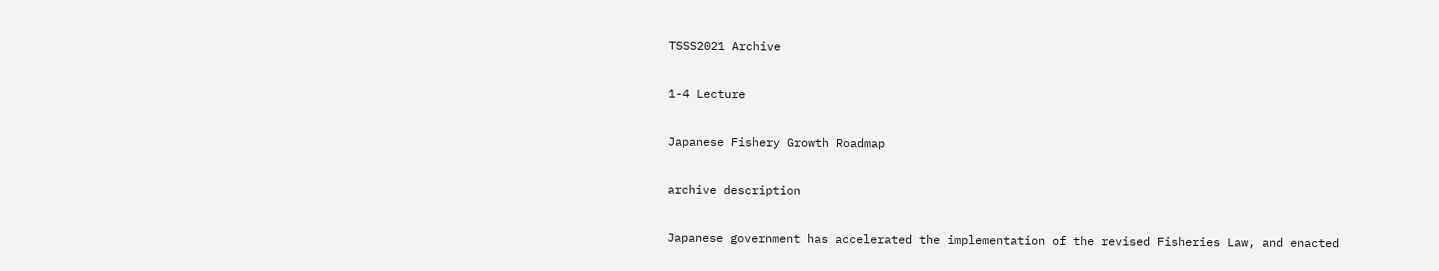TSSS2021 Archive

1-4 Lecture

Japanese Fishery Growth Roadmap

archive description

Japanese government has accelerated the implementation of the revised Fisheries Law, and enacted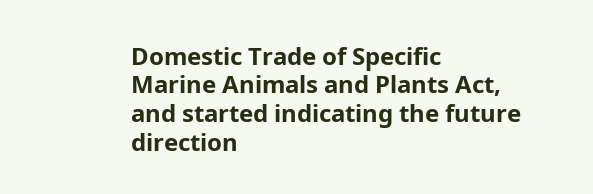Domestic Trade of Specific Marine Animals and Plants Act, and started indicating the future direction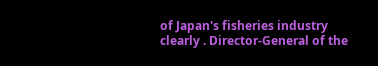of Japan's fisheries industry clearly . Director-General of the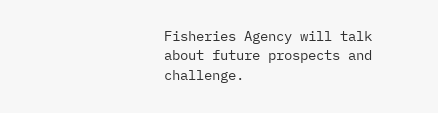Fisheries Agency will talk about future prospects and challenge.